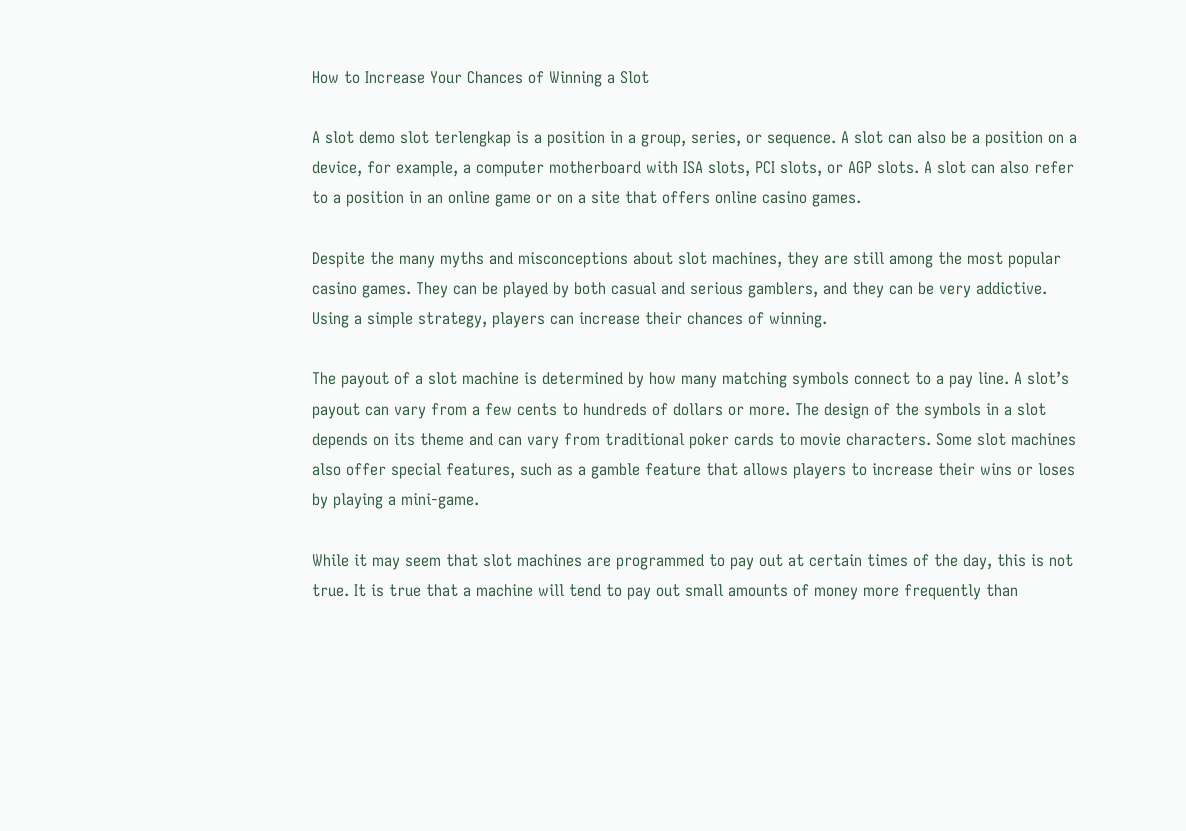How to Increase Your Chances of Winning a Slot

A slot demo slot terlengkap is a position in a group, series, or sequence. A slot can also be a position on a device, for example, a computer motherboard with ISA slots, PCI slots, or AGP slots. A slot can also refer to a position in an online game or on a site that offers online casino games.

Despite the many myths and misconceptions about slot machines, they are still among the most popular casino games. They can be played by both casual and serious gamblers, and they can be very addictive. Using a simple strategy, players can increase their chances of winning.

The payout of a slot machine is determined by how many matching symbols connect to a pay line. A slot’s payout can vary from a few cents to hundreds of dollars or more. The design of the symbols in a slot depends on its theme and can vary from traditional poker cards to movie characters. Some slot machines also offer special features, such as a gamble feature that allows players to increase their wins or loses by playing a mini-game.

While it may seem that slot machines are programmed to pay out at certain times of the day, this is not true. It is true that a machine will tend to pay out small amounts of money more frequently than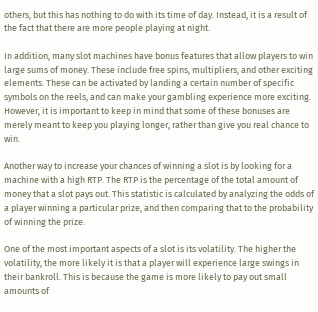others, but this has nothing to do with its time of day. Instead, it is a result of the fact that there are more people playing at night.

In addition, many slot machines have bonus features that allow players to win large sums of money. These include free spins, multipliers, and other exciting elements. These can be activated by landing a certain number of specific symbols on the reels, and can make your gambling experience more exciting. However, it is important to keep in mind that some of these bonuses are merely meant to keep you playing longer, rather than give you real chance to win.

Another way to increase your chances of winning a slot is by looking for a machine with a high RTP. The RTP is the percentage of the total amount of money that a slot pays out. This statistic is calculated by analyzing the odds of a player winning a particular prize, and then comparing that to the probability of winning the prize.

One of the most important aspects of a slot is its volatility. The higher the volatility, the more likely it is that a player will experience large swings in their bankroll. This is because the game is more likely to pay out small amounts of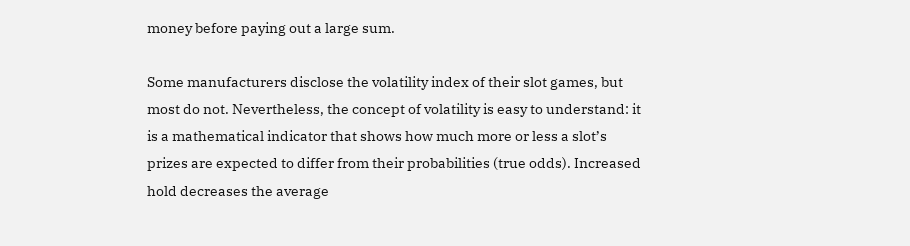money before paying out a large sum.

Some manufacturers disclose the volatility index of their slot games, but most do not. Nevertheless, the concept of volatility is easy to understand: it is a mathematical indicator that shows how much more or less a slot’s prizes are expected to differ from their probabilities (true odds). Increased hold decreases the average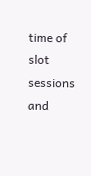time of slot sessions and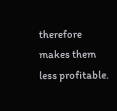therefore makes them less profitable.